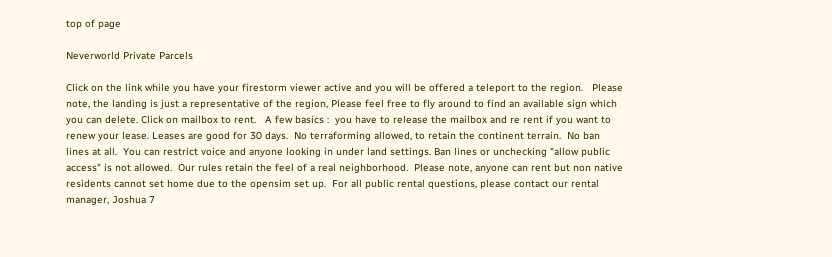top of page

Neverworld Private Parcels

Click on the link while you have your firestorm viewer active and you will be offered a teleport to the region.   Please note, the landing is just a representative of the region, Please feel free to fly around to find an available sign which you can delete. Click on mailbox to rent.   A few basics :  you have to release the mailbox and re rent if you want to renew your lease. Leases are good for 30 days.  No terraforming allowed, to retain the continent terrain.  No ban lines at all.  You can restrict voice and anyone looking in under land settings. Ban lines or unchecking "allow public access" is not allowed.  Our rules retain the feel of a real neighborhood.  Please note, anyone can rent but non native residents cannot set home due to the opensim set up.  For all public rental questions, please contact our rental manager, Joshua 7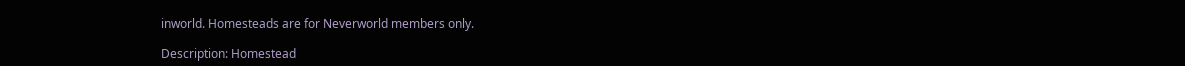inworld. Homesteads are for Neverworld members only.

Description: Homestead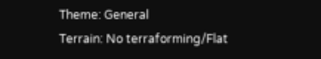Theme: General
Terrain: No terraforming/Flat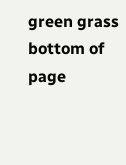green grass
bottom of page